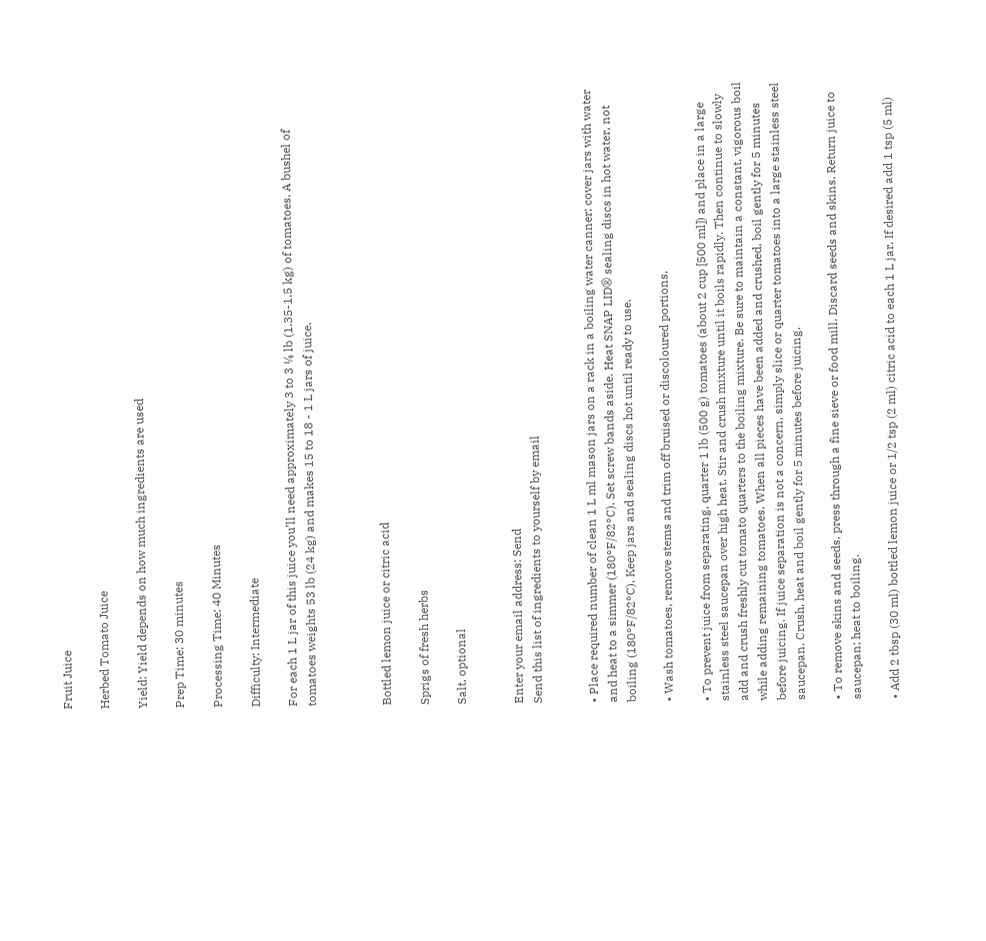Fruit Juice

Herbed Tomato Juice

Yield: Yield depends on how much ingredients are used

Prep Time: 30 minutes

Processing Time: 40 Minutes

Difficulty: Intermediate

For each 1 L jar of this juice you’ll need approximately 3 to 3 ¼ lb (1.35-1.5 kg) of tomatoes. A bushel of tomatoes weights 53 lb (24 kg) and makes 15 to 18 - 1 L jars of juice.



Bottled lemon juice or citric acid

Sprigs of fresh herbs

Salt, optional


Enter your email address: Send
Send this list of ingredients to yourself by email


• Place required number of clean 1 L ml mason jars on a rack in a boiling water canner; cover jars with water and heat to a simmer (180°F/82°C). Set screw bands aside. Heat SNAP LID® sealing discs in hot water, not boiling (180°F/82°C). Keep jars and sealing discs hot until ready to use.

• Wash tomatoes, remove stems and trim off bruised or discoloured portions.

• To prevent juice from separating, quarter 1 lb (500 g) tomatoes (about 2 cup [500 ml]) and place in a large stainless steel saucepan over high heat. Stir and crush mixture until it boils rapidly. Then continue to slowly add and crush freshly cut tomato quarters to the boiling mixture. Be sure to maintain a constant, vigorous boil while adding remaining tomatoes. When all pieces have been added and crushed, boil gently for 5 minutes before juicing. If juice separation is not a concern, simply slice or quarter tomatoes into a large stainless steel saucepan. Crush, heat and boil gently for 5 minutes before juicing.

• To remove skins and seeds, press through a fine sieve or food mill. Discard seeds and skins. Return juice to saucepan; heat to boiling.

• Add 2 tbsp (30 ml) bottled lemon juice or 1/2 tsp (2 ml) citric acid to each 1 L jar. If desired add 1 tsp (5 ml)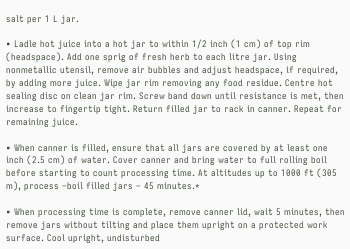salt per 1 L jar.

• Ladle hot juice into a hot jar to within 1/2 inch (1 cm) of top rim (headspace). Add one sprig of fresh herb to each litre jar. Using nonmetallic utensil, remove air bubbles and adjust headspace, if required, by adding more juice. Wipe jar rim removing any food residue. Centre hot sealing disc on clean jar rim. Screw band down until resistance is met, then increase to fingertip tight. Return filled jar to rack in canner. Repeat for remaining juice.

• When canner is filled, ensure that all jars are covered by at least one inch (2.5 cm) of water. Cover canner and bring water to full rolling boil before starting to count processing time. At altitudes up to 1000 ft (305 m), process –boil filled jars – 45 minutes.*

• When processing time is complete, remove canner lid, wait 5 minutes, then remove jars without tilting and place them upright on a protected work surface. Cool upright, undisturbed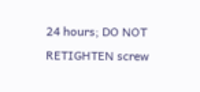24 hours; DO NOT RETIGHTEN screw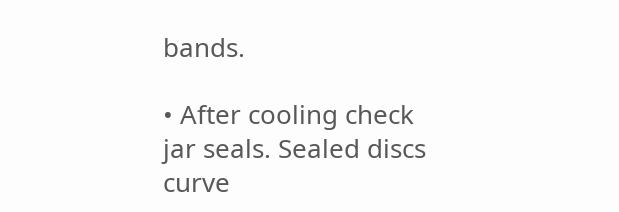bands.

• After cooling check jar seals. Sealed discs curve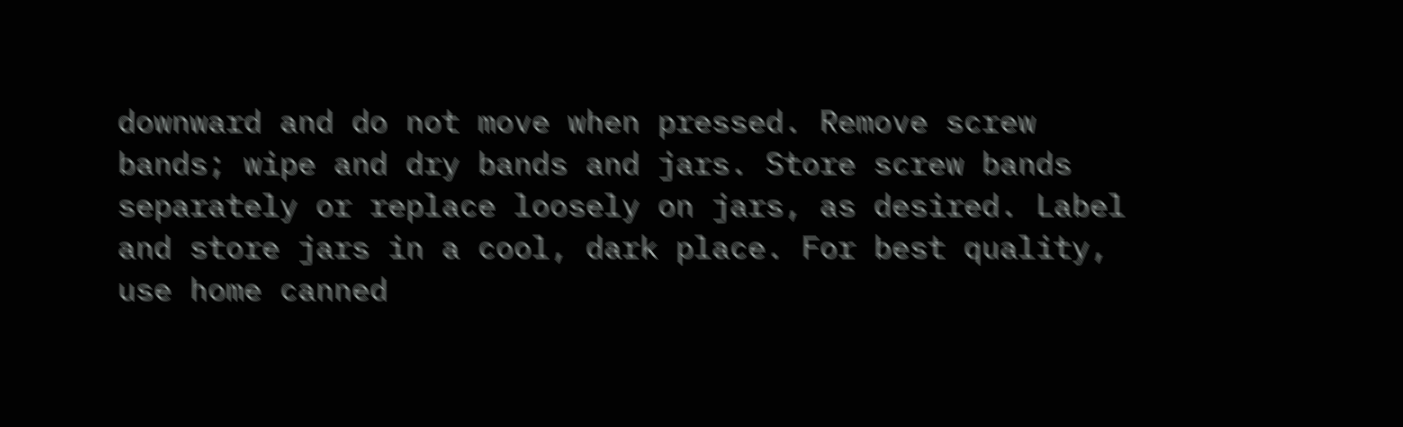downward and do not move when pressed. Remove screw bands; wipe and dry bands and jars. Store screw bands separately or replace loosely on jars, as desired. Label and store jars in a cool, dark place. For best quality, use home canned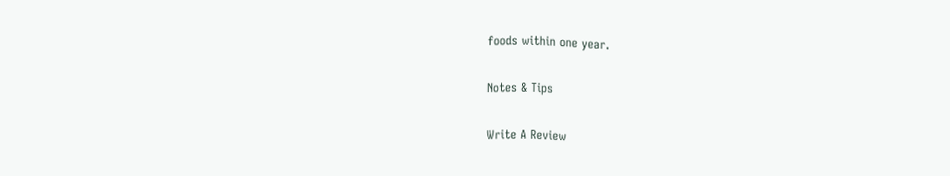foods within one year.

Notes & Tips

Write A Review